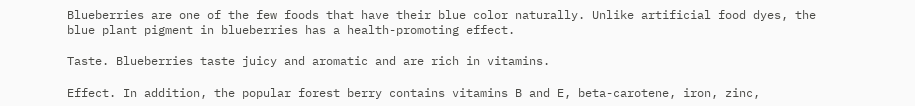Blueberries are one of the few foods that have their blue color naturally. Unlike artificial food dyes, the blue plant pigment in blueberries has a health-promoting effect.

Taste. Blueberries taste juicy and aromatic and are rich in vitamins.

Effect. In addition, the popular forest berry contains vitamins B and E, beta-carotene, iron, zinc,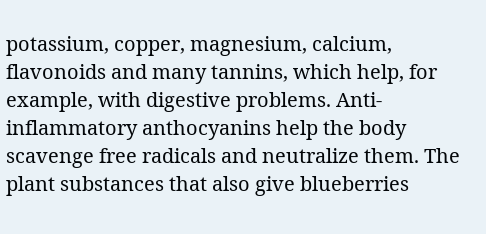potassium, copper, magnesium, calcium, flavonoids and many tannins, which help, for example, with digestive problems. Anti-inflammatory anthocyanins help the body scavenge free radicals and neutralize them. The plant substances that also give blueberries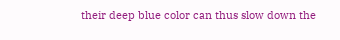their deep blue color can thus slow down the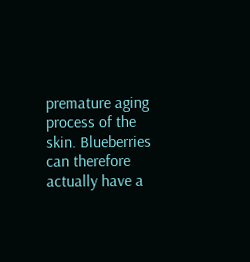premature aging process of the skin. Blueberries can therefore actually have a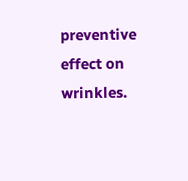preventive effect on wrinkles.